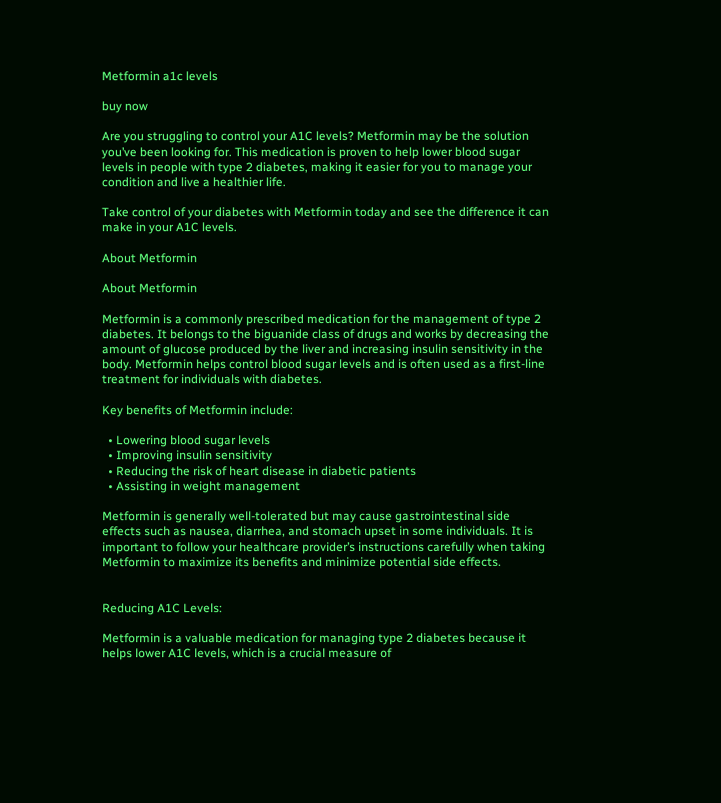Metformin a1c levels

buy now

Are you struggling to control your A1C levels? Metformin may be the solution you’ve been looking for. This medication is proven to help lower blood sugar levels in people with type 2 diabetes, making it easier for you to manage your condition and live a healthier life.

Take control of your diabetes with Metformin today and see the difference it can make in your A1C levels.

About Metformin

About Metformin

Metformin is a commonly prescribed medication for the management of type 2 diabetes. It belongs to the biguanide class of drugs and works by decreasing the amount of glucose produced by the liver and increasing insulin sensitivity in the body. Metformin helps control blood sugar levels and is often used as a first-line treatment for individuals with diabetes.

Key benefits of Metformin include:

  • Lowering blood sugar levels
  • Improving insulin sensitivity
  • Reducing the risk of heart disease in diabetic patients
  • Assisting in weight management

Metformin is generally well-tolerated but may cause gastrointestinal side effects such as nausea, diarrhea, and stomach upset in some individuals. It is important to follow your healthcare provider’s instructions carefully when taking Metformin to maximize its benefits and minimize potential side effects.


Reducing A1C Levels:

Metformin is a valuable medication for managing type 2 diabetes because it helps lower A1C levels, which is a crucial measure of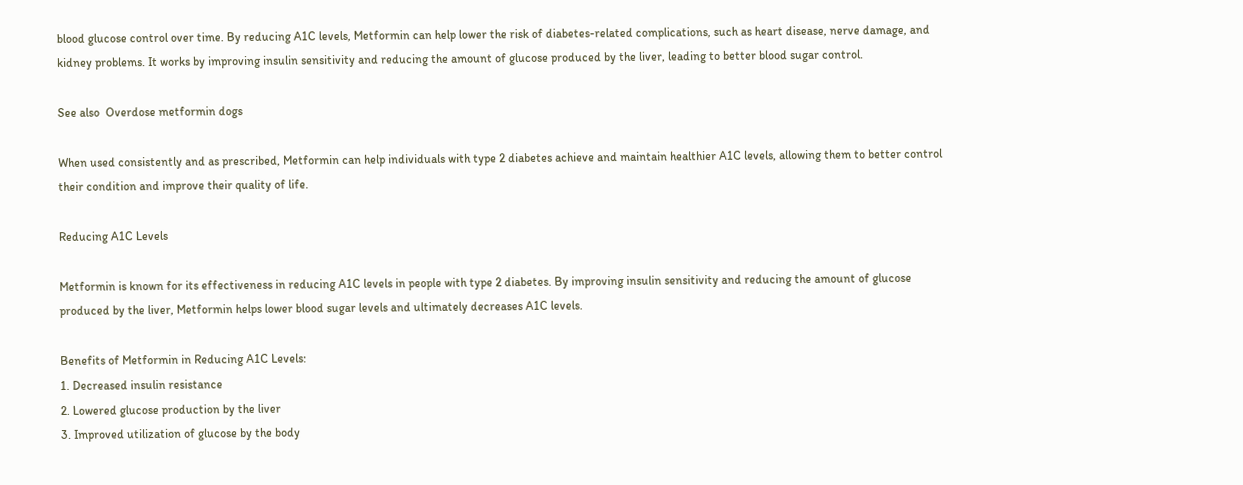blood glucose control over time. By reducing A1C levels, Metformin can help lower the risk of diabetes-related complications, such as heart disease, nerve damage, and kidney problems. It works by improving insulin sensitivity and reducing the amount of glucose produced by the liver, leading to better blood sugar control.

See also  Overdose metformin dogs

When used consistently and as prescribed, Metformin can help individuals with type 2 diabetes achieve and maintain healthier A1C levels, allowing them to better control their condition and improve their quality of life.

Reducing A1C Levels

Metformin is known for its effectiveness in reducing A1C levels in people with type 2 diabetes. By improving insulin sensitivity and reducing the amount of glucose produced by the liver, Metformin helps lower blood sugar levels and ultimately decreases A1C levels.

Benefits of Metformin in Reducing A1C Levels:
1. Decreased insulin resistance
2. Lowered glucose production by the liver
3. Improved utilization of glucose by the body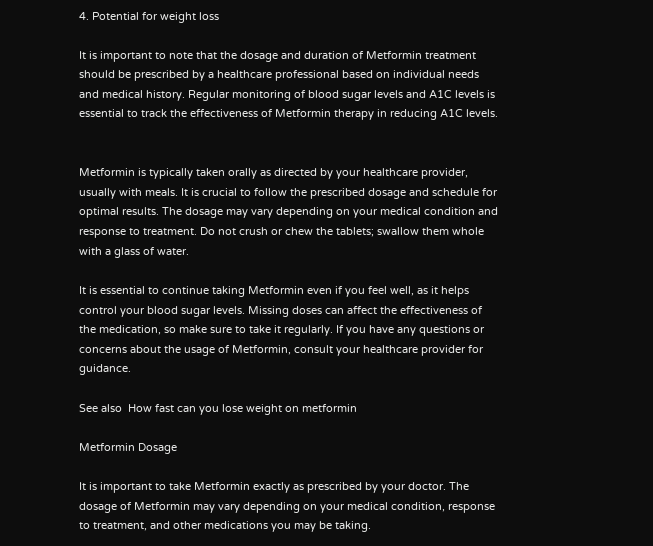4. Potential for weight loss

It is important to note that the dosage and duration of Metformin treatment should be prescribed by a healthcare professional based on individual needs and medical history. Regular monitoring of blood sugar levels and A1C levels is essential to track the effectiveness of Metformin therapy in reducing A1C levels.


Metformin is typically taken orally as directed by your healthcare provider, usually with meals. It is crucial to follow the prescribed dosage and schedule for optimal results. The dosage may vary depending on your medical condition and response to treatment. Do not crush or chew the tablets; swallow them whole with a glass of water.

It is essential to continue taking Metformin even if you feel well, as it helps control your blood sugar levels. Missing doses can affect the effectiveness of the medication, so make sure to take it regularly. If you have any questions or concerns about the usage of Metformin, consult your healthcare provider for guidance.

See also  How fast can you lose weight on metformin

Metformin Dosage

It is important to take Metformin exactly as prescribed by your doctor. The dosage of Metformin may vary depending on your medical condition, response to treatment, and other medications you may be taking.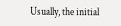Usually, the initial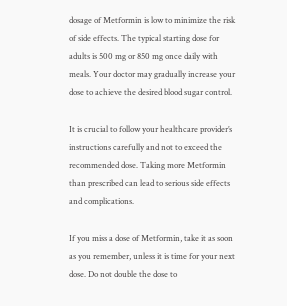dosage of Metformin is low to minimize the risk of side effects. The typical starting dose for adults is 500 mg or 850 mg once daily with meals. Your doctor may gradually increase your dose to achieve the desired blood sugar control.

It is crucial to follow your healthcare provider’s instructions carefully and not to exceed the recommended dose. Taking more Metformin than prescribed can lead to serious side effects and complications.

If you miss a dose of Metformin, take it as soon as you remember, unless it is time for your next dose. Do not double the dose to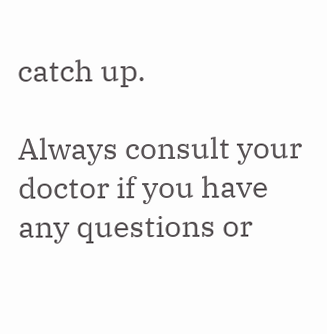catch up.

Always consult your doctor if you have any questions or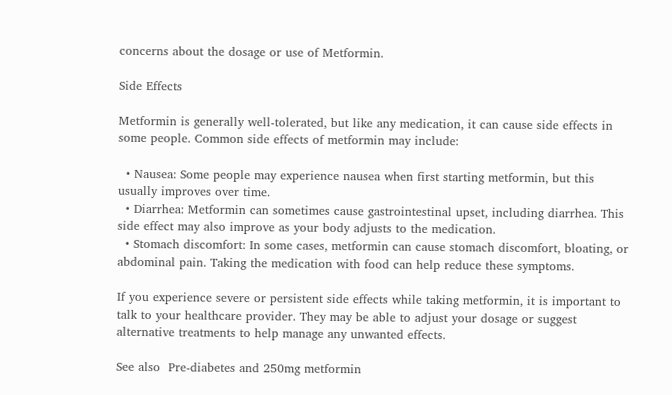concerns about the dosage or use of Metformin.

Side Effects

Metformin is generally well-tolerated, but like any medication, it can cause side effects in some people. Common side effects of metformin may include:

  • Nausea: Some people may experience nausea when first starting metformin, but this usually improves over time.
  • Diarrhea: Metformin can sometimes cause gastrointestinal upset, including diarrhea. This side effect may also improve as your body adjusts to the medication.
  • Stomach discomfort: In some cases, metformin can cause stomach discomfort, bloating, or abdominal pain. Taking the medication with food can help reduce these symptoms.

If you experience severe or persistent side effects while taking metformin, it is important to talk to your healthcare provider. They may be able to adjust your dosage or suggest alternative treatments to help manage any unwanted effects.

See also  Pre-diabetes and 250mg metformin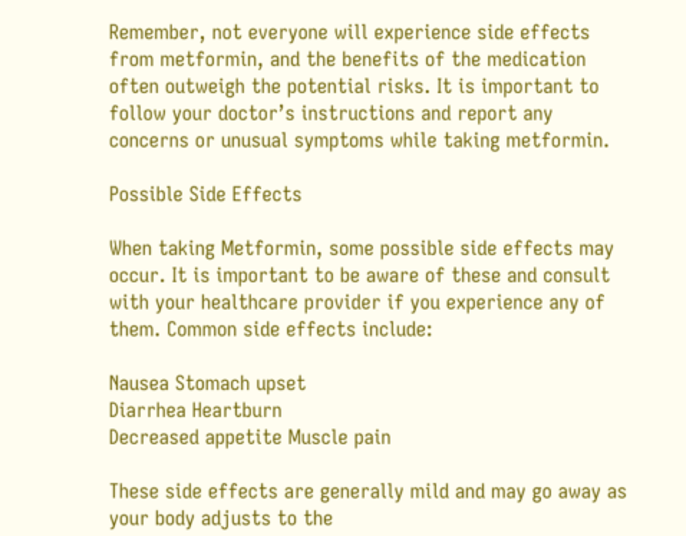Remember, not everyone will experience side effects from metformin, and the benefits of the medication often outweigh the potential risks. It is important to follow your doctor’s instructions and report any concerns or unusual symptoms while taking metformin.

Possible Side Effects

When taking Metformin, some possible side effects may occur. It is important to be aware of these and consult with your healthcare provider if you experience any of them. Common side effects include:

Nausea Stomach upset
Diarrhea Heartburn
Decreased appetite Muscle pain

These side effects are generally mild and may go away as your body adjusts to the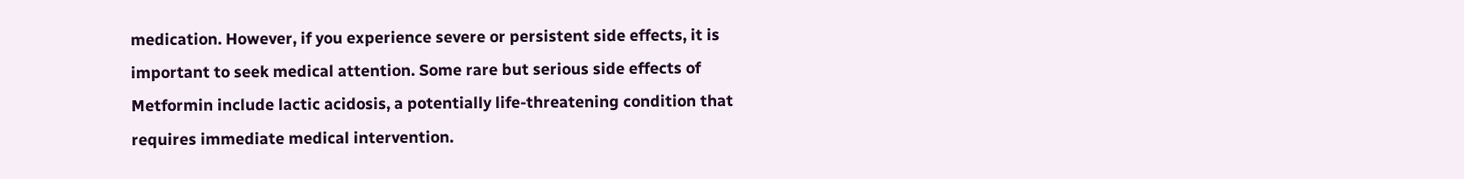medication. However, if you experience severe or persistent side effects, it is important to seek medical attention. Some rare but serious side effects of Metformin include lactic acidosis, a potentially life-threatening condition that requires immediate medical intervention.